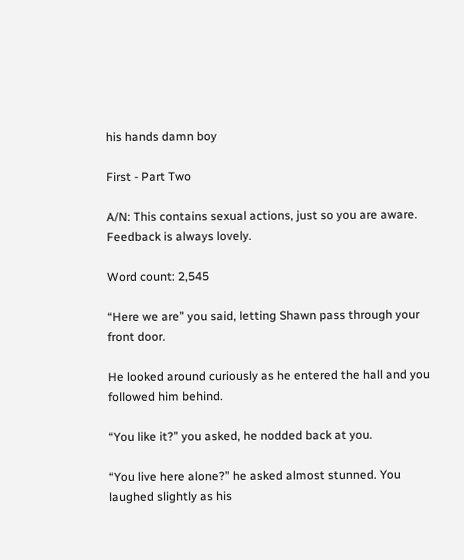his hands damn boy

First - Part Two

A/N: This contains sexual actions, just so you are aware. Feedback is always lovely.

Word count: 2,545

“Here we are” you said, letting Shawn pass through your front door.

He looked around curiously as he entered the hall and you followed him behind.

“You like it?” you asked, he nodded back at you.

“You live here alone?” he asked almost stunned. You laughed slightly as his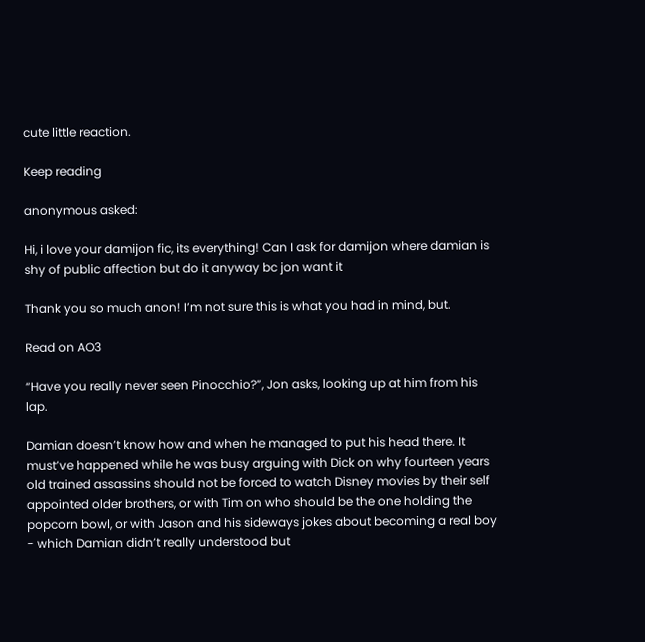cute little reaction.

Keep reading

anonymous asked:

Hi, i love your damijon fic, its everything! Can I ask for damijon where damian is shy of public affection but do it anyway bc jon want it

Thank you so much anon! I’m not sure this is what you had in mind, but.

Read on AO3

“Have you really never seen Pinocchio?”, Jon asks, looking up at him from his lap.

Damian doesn’t know how and when he managed to put his head there. It must’ve happened while he was busy arguing with Dick on why fourteen years old trained assassins should not be forced to watch Disney movies by their self appointed older brothers, or with Tim on who should be the one holding the popcorn bowl, or with Jason and his sideways jokes about becoming a real boy - which Damian didn’t really understood but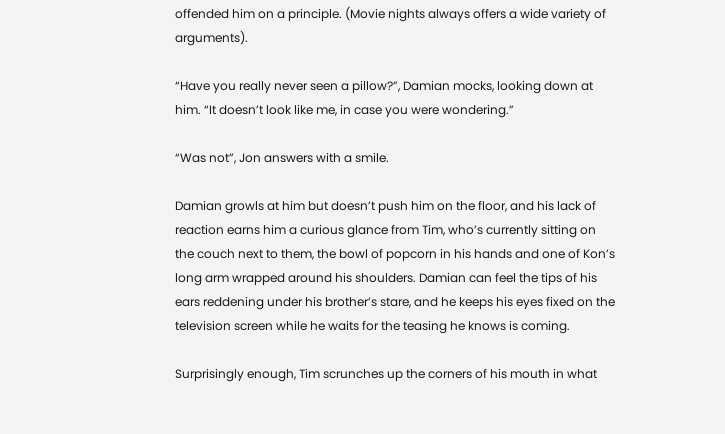offended him on a principle. (Movie nights always offers a wide variety of arguments).

“Have you really never seen a pillow?”, Damian mocks, looking down at him. “It doesn’t look like me, in case you were wondering.”

“Was not”, Jon answers with a smile.

Damian growls at him but doesn’t push him on the floor, and his lack of reaction earns him a curious glance from Tim, who’s currently sitting on the couch next to them, the bowl of popcorn in his hands and one of Kon’s long arm wrapped around his shoulders. Damian can feel the tips of his ears reddening under his brother’s stare, and he keeps his eyes fixed on the television screen while he waits for the teasing he knows is coming.

Surprisingly enough, Tim scrunches up the corners of his mouth in what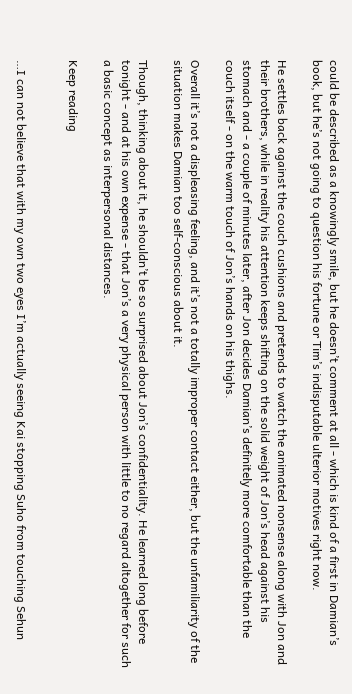could be described as a knowingly smile, but he doesn’t comment at all - which is kind of a first in Damian’s book, but he’s not going to question his fortune or Tim’s indisputable ulterior motives right now.

He settles back against the couch cushions and pretends to watch the animated nonsense along with Jon and their brothers, while in reality his attention keeps shifting on the solid weight of Jon’s head against his stomach and - a couple of minutes later, after Jon decides Damian’s definitely more comfortable than the couch itself - on the warm touch of Jon’s hands on his thighs.

Overall it’s not a displeasing feeling, and it’s not a totally improper contact either, but the unfamiliarity of the situation makes Damian too self-conscious about it.

Though, thinking about it, he shouldn’t be so surprised about Jon’s confidentiality. He learned long before tonight - and at his own expense - that Jon’s a very physical person with little to no regard altogether for such a basic concept as interpersonal distances.

Keep reading


…I can not believe that with my own two eyes I’m actually seeing Kai stopping Suho from touching Sehun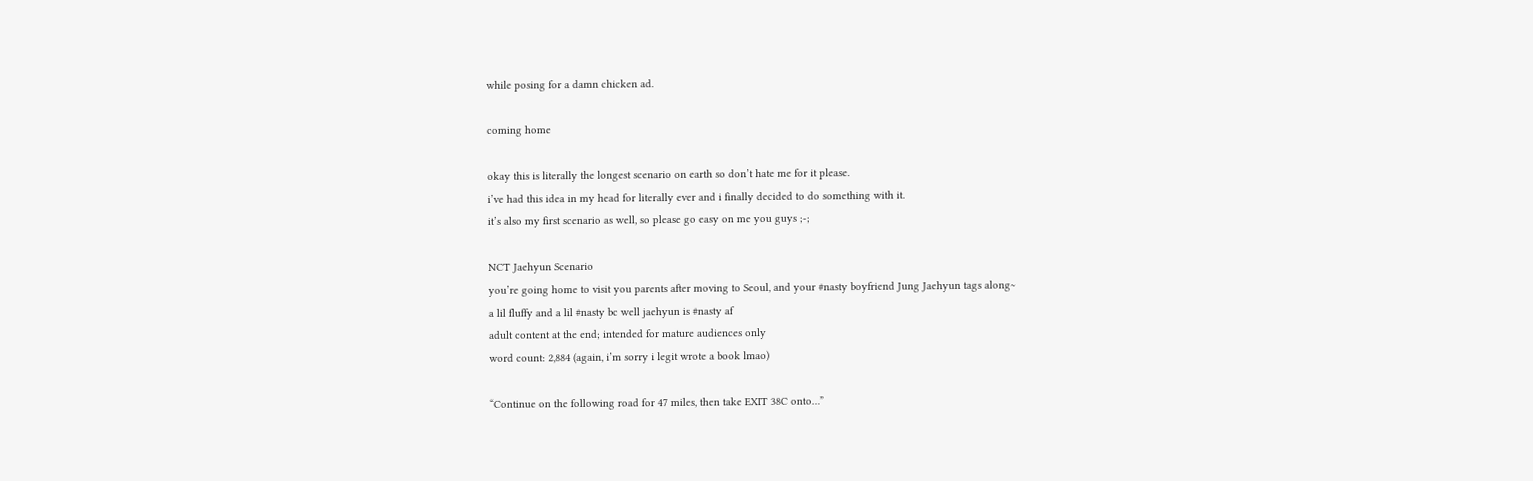while posing for a damn chicken ad.

coming home

okay this is literally the longest scenario on earth so don’t hate me for it please.
i’ve had this idea in my head for literally ever and i finally decided to do something with it.
it’s also my first scenario as well, so please go easy on me you guys ;-;

NCT Jaehyun Scenario
you’re going home to visit you parents after moving to Seoul, and your #nasty boyfriend Jung Jaehyun tags along~
a lil fluffy and a lil #nasty bc well jaehyun is #nasty af
adult content at the end; intended for mature audiences only
word count: 2,884 (again, i’m sorry i legit wrote a book lmao)

“Continue on the following road for 47 miles, then take EXIT 38C onto…”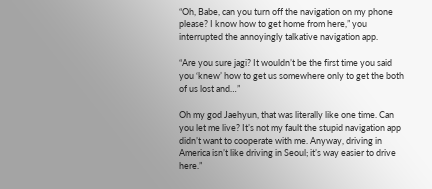“Oh, Babe, can you turn off the navigation on my phone please? I know how to get home from here,” you interrupted the annoyingly talkative navigation app.

“Are you sure jagi? It wouldn’t be the first time you said you ‘knew’ how to get us somewhere only to get the both of us lost and…”

Oh my god Jaehyun, that was literally like one time. Can you let me live? It’s not my fault the stupid navigation app didn’t want to cooperate with me. Anyway, driving in America isn’t like driving in Seoul; it’s way easier to drive here.”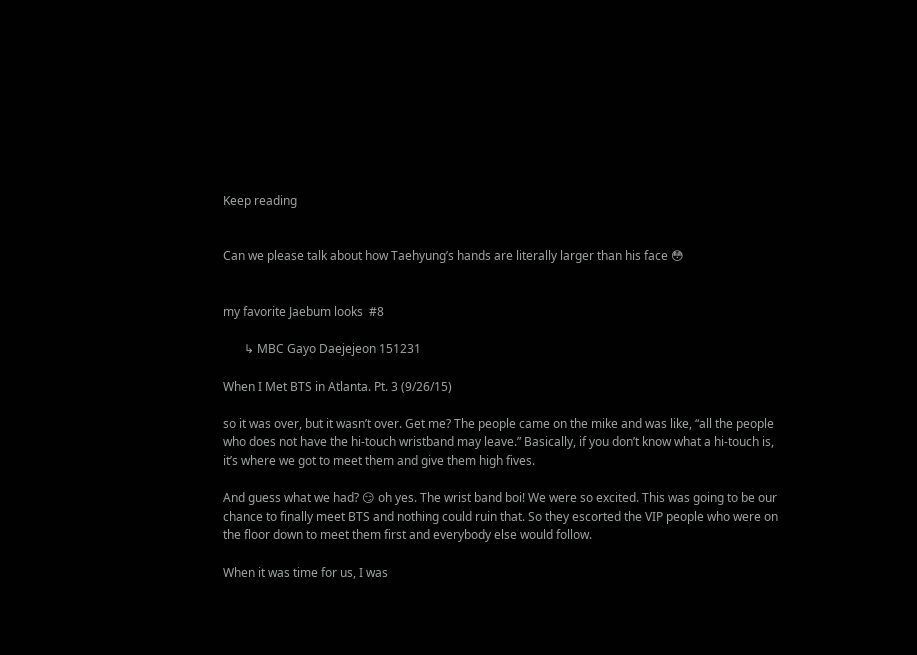Keep reading


Can we please talk about how Taehyung’s hands are literally larger than his face 😳


my favorite Jaebum looks  #8

       ↳ MBC Gayo Daejejeon 151231

When I Met BTS in Atlanta. Pt. 3 (9/26/15)

so it was over, but it wasn’t over. Get me? The people came on the mike and was like, “all the people who does not have the hi-touch wristband may leave.” Basically, if you don’t know what a hi-touch is, it’s where we got to meet them and give them high fives.

And guess what we had? 😏 oh yes. The wrist band boi! We were so excited. This was going to be our chance to finally meet BTS and nothing could ruin that. So they escorted the VIP people who were on the floor down to meet them first and everybody else would follow.

When it was time for us, I was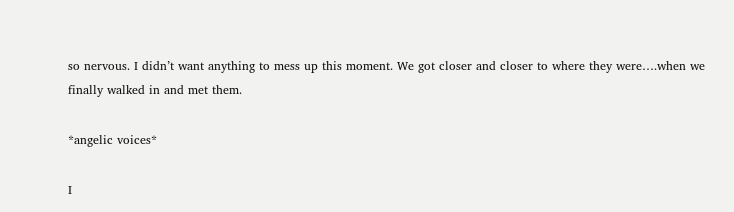so nervous. I didn’t want anything to mess up this moment. We got closer and closer to where they were….when we finally walked in and met them.

*angelic voices*

I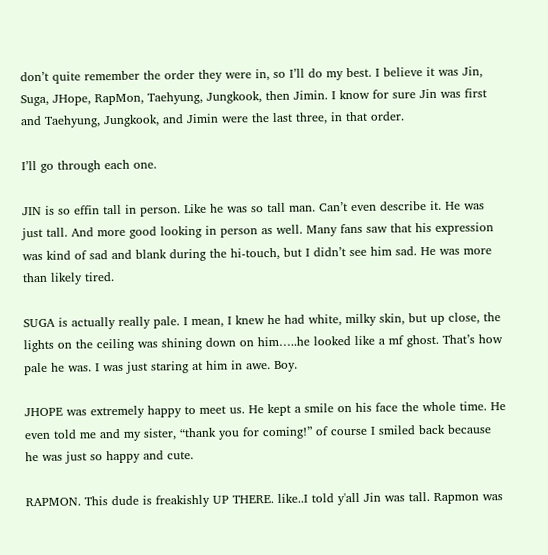don’t quite remember the order they were in, so I’ll do my best. I believe it was Jin, Suga, JHope, RapMon, Taehyung, Jungkook, then Jimin. I know for sure Jin was first and Taehyung, Jungkook, and Jimin were the last three, in that order.

I’ll go through each one.

JIN is so effin tall in person. Like he was so tall man. Can’t even describe it. He was just tall. And more good looking in person as well. Many fans saw that his expression was kind of sad and blank during the hi-touch, but I didn’t see him sad. He was more than likely tired.

SUGA is actually really pale. I mean, I knew he had white, milky skin, but up close, the lights on the ceiling was shining down on him…..he looked like a mf ghost. That’s how pale he was. I was just staring at him in awe. Boy.

JHOPE was extremely happy to meet us. He kept a smile on his face the whole time. He even told me and my sister, “thank you for coming!” of course I smiled back because he was just so happy and cute.

RAPMON. This dude is freakishly UP THERE. like..I told y'all Jin was tall. Rapmon was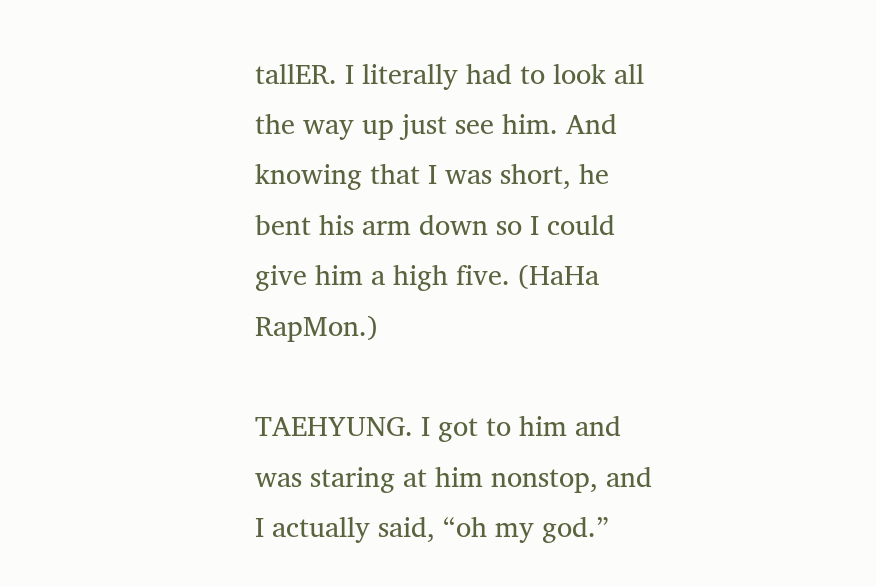tallER. I literally had to look all the way up just see him. And knowing that I was short, he bent his arm down so I could give him a high five. (HaHa RapMon.)

TAEHYUNG. I got to him and was staring at him nonstop, and I actually said, “oh my god.”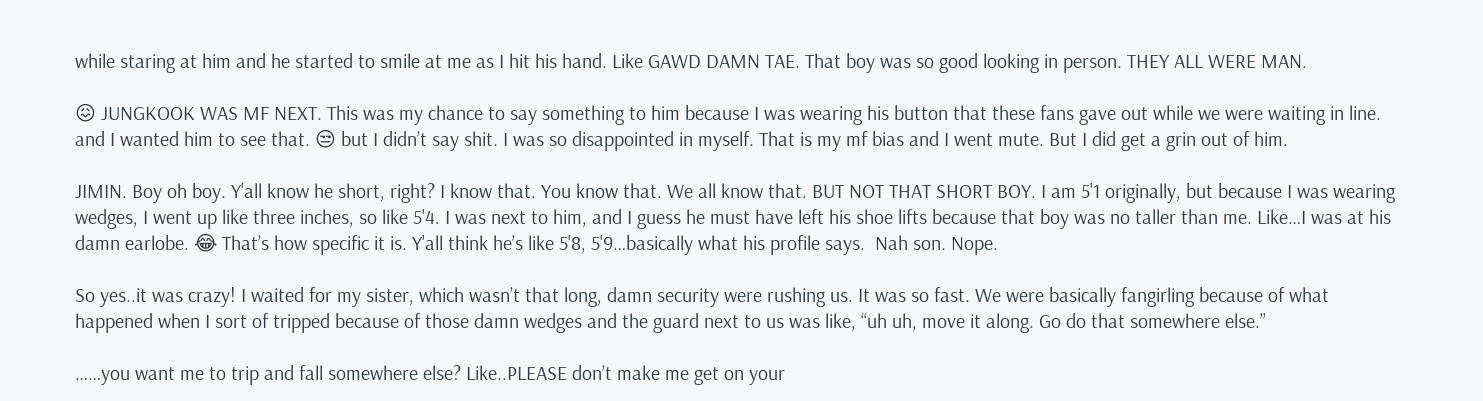while staring at him and he started to smile at me as I hit his hand. Like GAWD DAMN TAE. That boy was so good looking in person. THEY ALL WERE MAN.

😖 JUNGKOOK WAS MF NEXT. This was my chance to say something to him because I was wearing his button that these fans gave out while we were waiting in line. and I wanted him to see that. 😒 but I didn’t say shit. I was so disappointed in myself. That is my mf bias and I went mute. But I did get a grin out of him.

JIMIN. Boy oh boy. Y'all know he short, right? I know that. You know that. We all know that. BUT NOT THAT SHORT BOY. I am 5'1 originally, but because I was wearing wedges, I went up like three inches, so like 5'4. I was next to him, and I guess he must have left his shoe lifts because that boy was no taller than me. Like…I was at his damn earlobe. 😂 That’s how specific it is. Y'all think he’s like 5'8, 5'9…basically what his profile says.  Nah son. Nope.

So yes..it was crazy! I waited for my sister, which wasn’t that long, damn security were rushing us. It was so fast. We were basically fangirling because of what happened when I sort of tripped because of those damn wedges and the guard next to us was like, “uh uh, move it along. Go do that somewhere else.”

……you want me to trip and fall somewhere else? Like..PLEASE don’t make me get on your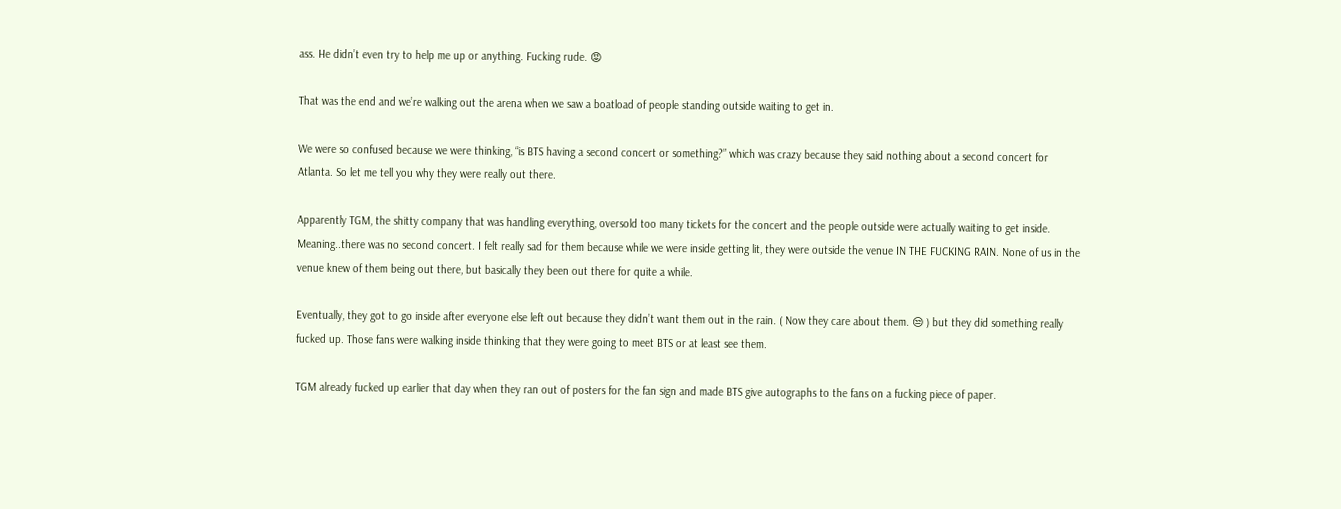ass. He didn’t even try to help me up or anything. Fucking rude. 😡

That was the end and we’re walking out the arena when we saw a boatload of people standing outside waiting to get in.

We were so confused because we were thinking, “is BTS having a second concert or something?” which was crazy because they said nothing about a second concert for Atlanta. So let me tell you why they were really out there.

Apparently TGM, the shitty company that was handling everything, oversold too many tickets for the concert and the people outside were actually waiting to get inside. Meaning..there was no second concert. I felt really sad for them because while we were inside getting lit, they were outside the venue IN THE FUCKING RAIN. None of us in the venue knew of them being out there, but basically they been out there for quite a while.

Eventually, they got to go inside after everyone else left out because they didn’t want them out in the rain. ( Now they care about them. 😒 ) but they did something really fucked up. Those fans were walking inside thinking that they were going to meet BTS or at least see them.

TGM already fucked up earlier that day when they ran out of posters for the fan sign and made BTS give autographs to the fans on a fucking piece of paper.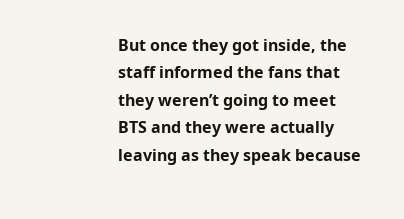But once they got inside, the staff informed the fans that they weren’t going to meet BTS and they were actually leaving as they speak because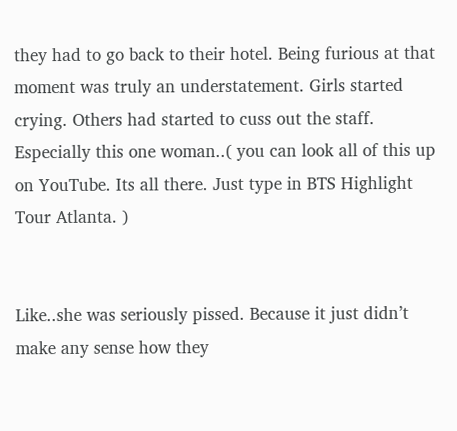they had to go back to their hotel. Being furious at that moment was truly an understatement. Girls started crying. Others had started to cuss out the staff. Especially this one woman..( you can look all of this up on YouTube. Its all there. Just type in BTS Highlight Tour Atlanta. )


Like..she was seriously pissed. Because it just didn’t make any sense how they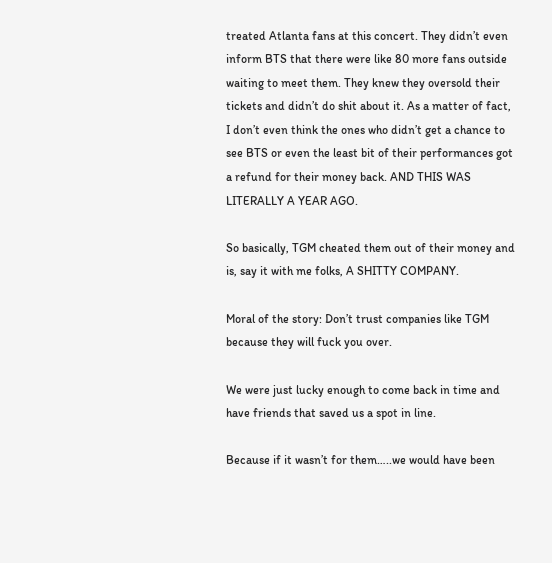treated Atlanta fans at this concert. They didn’t even inform BTS that there were like 80 more fans outside waiting to meet them. They knew they oversold their tickets and didn’t do shit about it. As a matter of fact, I don’t even think the ones who didn’t get a chance to see BTS or even the least bit of their performances got a refund for their money back. AND THIS WAS LITERALLY A YEAR AGO.

So basically, TGM cheated them out of their money and is, say it with me folks, A SHITTY COMPANY.

Moral of the story: Don’t trust companies like TGM because they will fuck you over.

We were just lucky enough to come back in time and have friends that saved us a spot in line.

Because if it wasn’t for them…..we would have been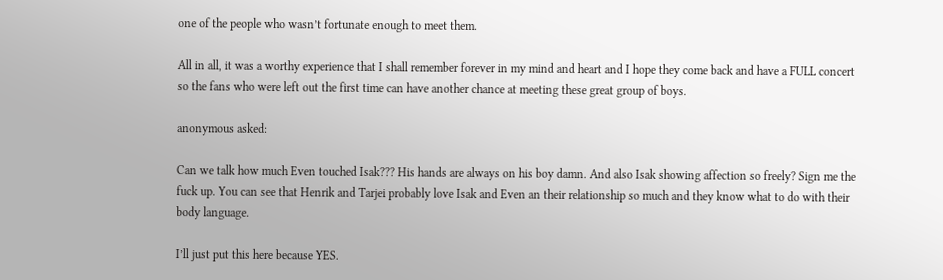one of the people who wasn’t fortunate enough to meet them.

All in all, it was a worthy experience that I shall remember forever in my mind and heart and I hope they come back and have a FULL concert so the fans who were left out the first time can have another chance at meeting these great group of boys.

anonymous asked:

Can we talk how much Even touched Isak??? His hands are always on his boy damn. And also Isak showing affection so freely? Sign me the fuck up. You can see that Henrik and Tarjei probably love Isak and Even an their relationship so much and they know what to do with their body language.

I’ll just put this here because YES.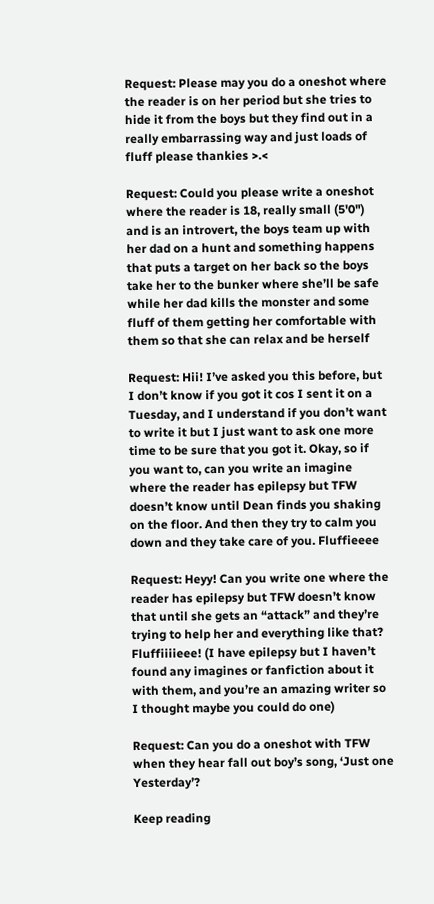Request: Please may you do a oneshot where the reader is on her period but she tries to hide it from the boys but they find out in a really embarrassing way and just loads of fluff please thankies >.<

Request: Could you please write a oneshot where the reader is 18, really small (5'0") and is an introvert, the boys team up with her dad on a hunt and something happens that puts a target on her back so the boys take her to the bunker where she’ll be safe while her dad kills the monster and some fluff of them getting her comfortable with them so that she can relax and be herself

Request: Hii! I’ve asked you this before, but I don’t know if you got it cos I sent it on a Tuesday, and I understand if you don’t want to write it but I just want to ask one more time to be sure that you got it. Okay, so if you want to, can you write an imagine where the reader has epilepsy but TFW doesn’t know until Dean finds you shaking on the floor. And then they try to calm you down and they take care of you. Fluffieeee

Request: Heyy! Can you write one where the reader has epilepsy but TFW doesn’t know that until she gets an “attack” and they’re trying to help her and everything like that? Fluffiiiieee! (I have epilepsy but I haven’t found any imagines or fanfiction about it with them, and you’re an amazing writer so I thought maybe you could do one)

Request: Can you do a oneshot with TFW when they hear fall out boy’s song, ‘Just one Yesterday’?

Keep reading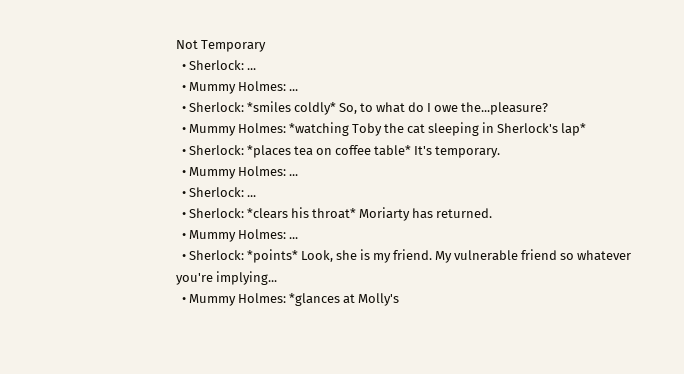Not Temporary
  • Sherlock: ...
  • Mummy Holmes: ...
  • Sherlock: *smiles coldly* So, to what do I owe the...pleasure?
  • Mummy Holmes: *watching Toby the cat sleeping in Sherlock's lap*
  • Sherlock: *places tea on coffee table* It's temporary.
  • Mummy Holmes: ...
  • Sherlock: ...
  • Sherlock: *clears his throat* Moriarty has returned.
  • Mummy Holmes: ...
  • Sherlock: *points* Look, she is my friend. My vulnerable friend so whatever you're implying...
  • Mummy Holmes: *glances at Molly's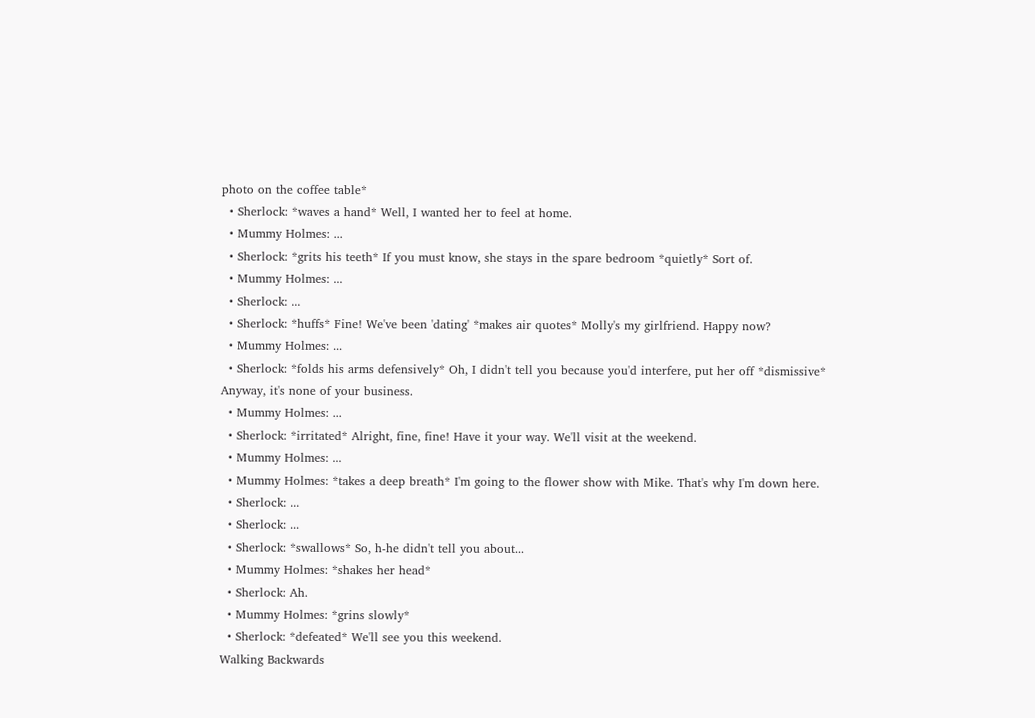photo on the coffee table*
  • Sherlock: *waves a hand* Well, I wanted her to feel at home.
  • Mummy Holmes: ...
  • Sherlock: *grits his teeth* If you must know, she stays in the spare bedroom *quietly* Sort of.
  • Mummy Holmes: ...
  • Sherlock: ...
  • Sherlock: *huffs* Fine! We've been 'dating' *makes air quotes* Molly's my girlfriend. Happy now?
  • Mummy Holmes: ...
  • Sherlock: *folds his arms defensively* Oh, I didn't tell you because you'd interfere, put her off *dismissive* Anyway, it's none of your business.
  • Mummy Holmes: ...
  • Sherlock: *irritated* Alright, fine, fine! Have it your way. We'll visit at the weekend.
  • Mummy Holmes: ...
  • Mummy Holmes: *takes a deep breath* I'm going to the flower show with Mike. That's why I'm down here.
  • Sherlock: ...
  • Sherlock: ...
  • Sherlock: *swallows* So, h-he didn't tell you about...
  • Mummy Holmes: *shakes her head*
  • Sherlock: Ah.
  • Mummy Holmes: *grins slowly*
  • Sherlock: *defeated* We'll see you this weekend.
Walking Backwards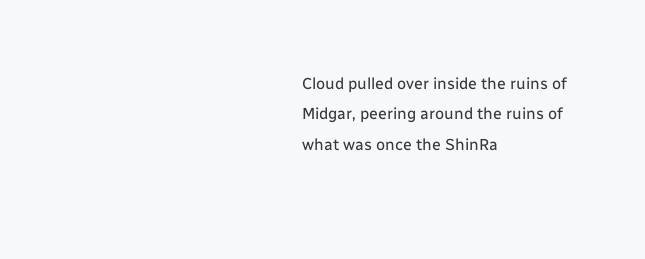Cloud pulled over inside the ruins of Midgar, peering around the ruins of what was once the ShinRa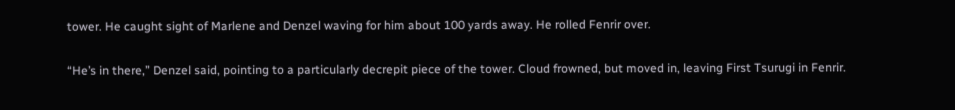tower. He caught sight of Marlene and Denzel waving for him about 100 yards away. He rolled Fenrir over.

“He’s in there,” Denzel said, pointing to a particularly decrepit piece of the tower. Cloud frowned, but moved in, leaving First Tsurugi in Fenrir.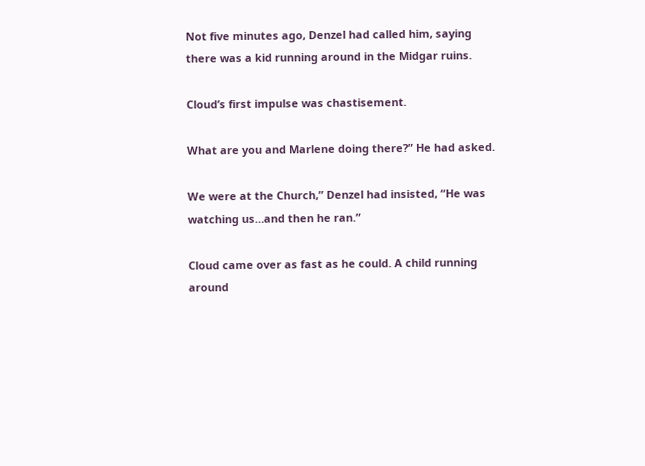Not five minutes ago, Denzel had called him, saying there was a kid running around in the Midgar ruins.

Cloud’s first impulse was chastisement.

What are you and Marlene doing there?” He had asked.

We were at the Church,” Denzel had insisted, “He was watching us…and then he ran.”

Cloud came over as fast as he could. A child running around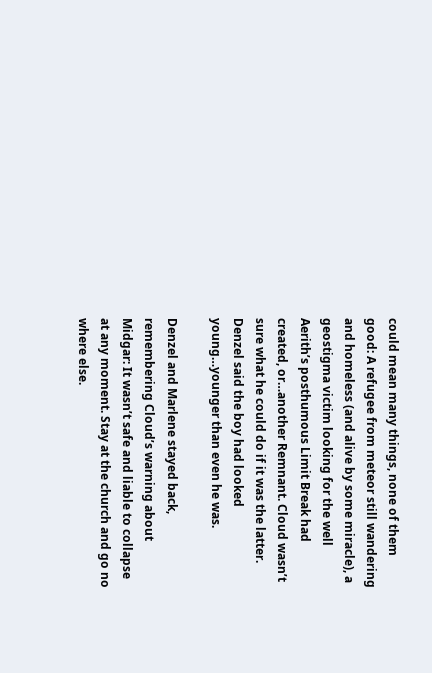could mean many things, none of them good: A refugee from meteor still wandering and homeless (and alive by some miracle), a geostigma victim looking for the well Aerith’s posthumous Limit Break had created, or…another Remnant. Cloud wasn’t sure what he could do if it was the latter. Denzel said the boy had looked young…younger than even he was.

Denzel and Marlene stayed back, remembering Cloud’s warning about Midgar: It wasn’t safe and liable to collapse at any moment. Stay at the church and go no where else.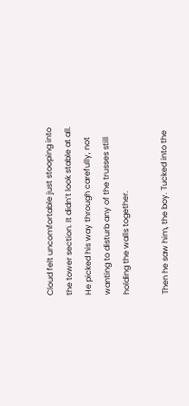Cloud felt uncomfortable just stooping into the tower section. It didn’t look stable at all. He picked his way through carefully, not wanting to disturb any of the trusses still holding the walls together.

Then he saw him, the boy. Tucked into the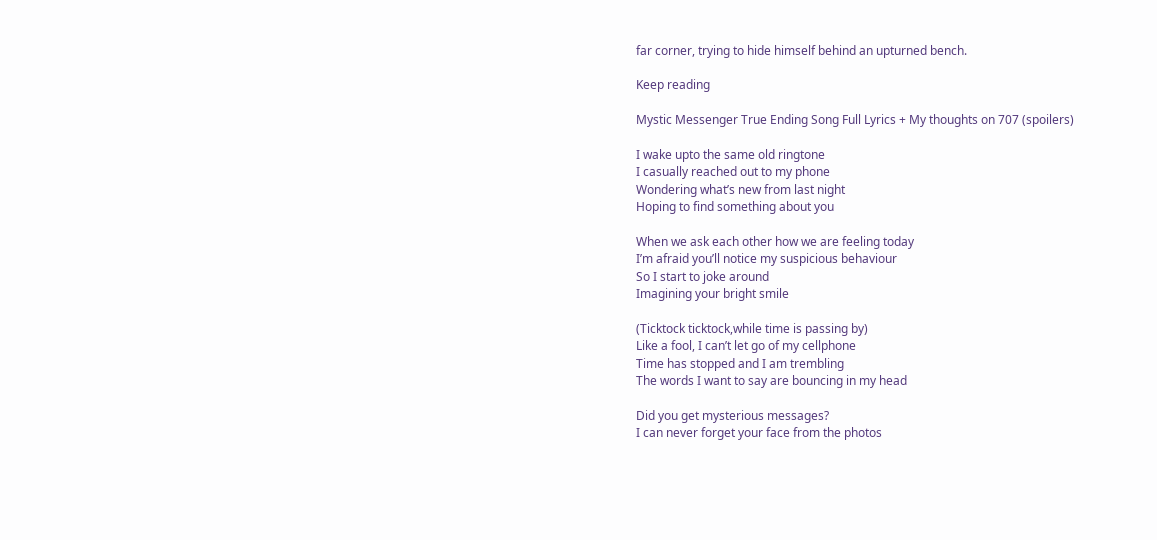far corner, trying to hide himself behind an upturned bench.

Keep reading

Mystic Messenger True Ending Song Full Lyrics + My thoughts on 707 (spoilers)

I wake upto the same old ringtone
I casually reached out to my phone
Wondering what’s new from last night
Hoping to find something about you

When we ask each other how we are feeling today
I’m afraid you’ll notice my suspicious behaviour
So I start to joke around
Imagining your bright smile

(Ticktock ticktock,while time is passing by)
Like a fool, I can’t let go of my cellphone
Time has stopped and I am trembling
The words I want to say are bouncing in my head

Did you get mysterious messages?
I can never forget your face from the photos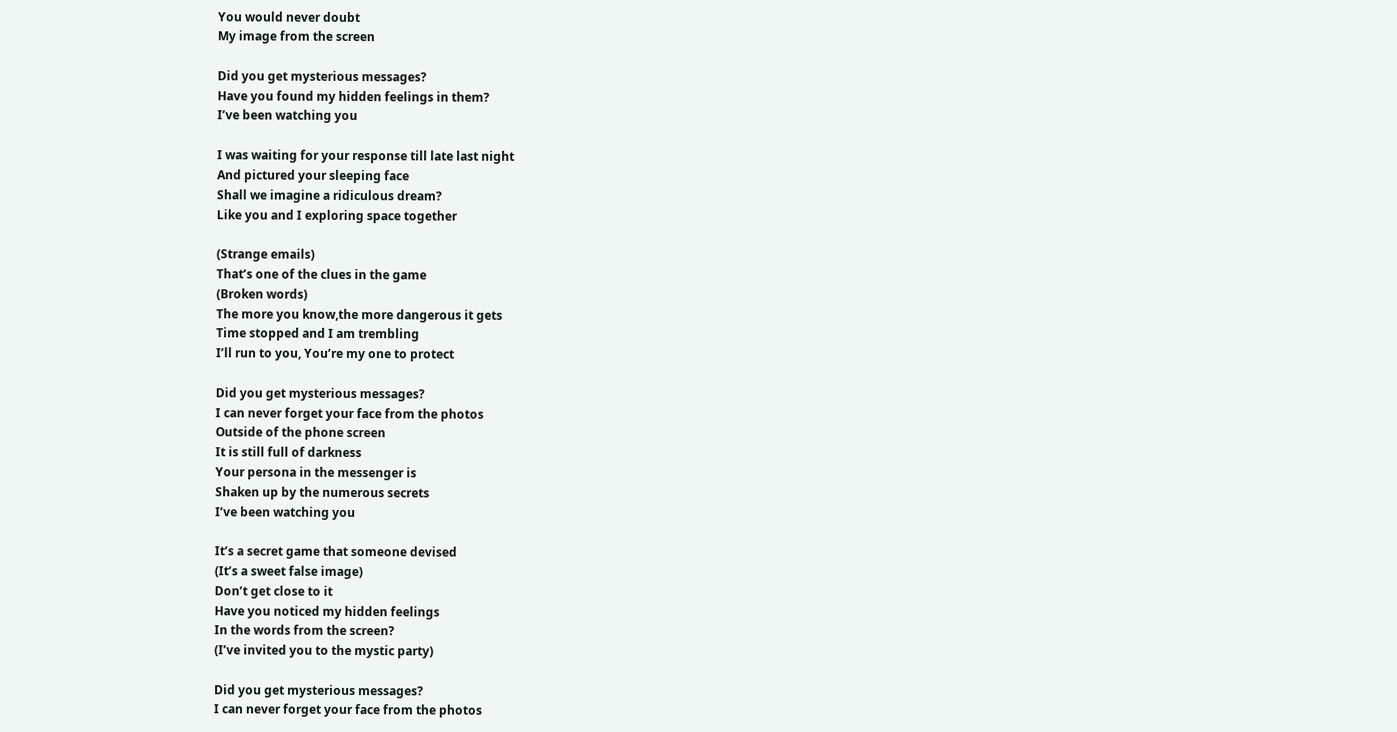You would never doubt
My image from the screen

Did you get mysterious messages?
Have you found my hidden feelings in them?
I’ve been watching you

I was waiting for your response till late last night
And pictured your sleeping face
Shall we imagine a ridiculous dream?
Like you and I exploring space together

(Strange emails)
That’s one of the clues in the game
(Broken words)
The more you know,the more dangerous it gets
Time stopped and I am trembling
I’ll run to you, You’re my one to protect

Did you get mysterious messages?
I can never forget your face from the photos
Outside of the phone screen
It is still full of darkness
Your persona in the messenger is
Shaken up by the numerous secrets
I’ve been watching you

It’s a secret game that someone devised
(It’s a sweet false image)
Don’t get close to it
Have you noticed my hidden feelings
In the words from the screen?
(I’ve invited you to the mystic party)

Did you get mysterious messages?
I can never forget your face from the photos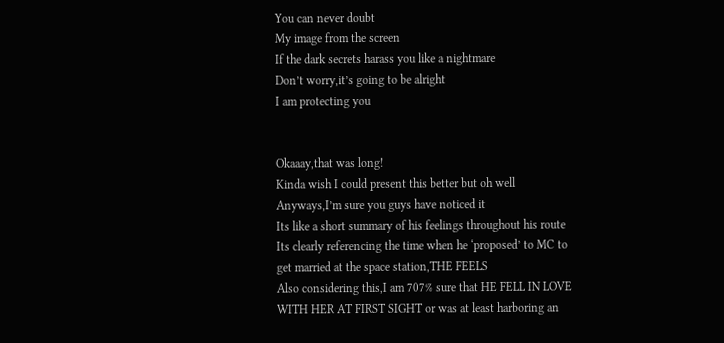You can never doubt
My image from the screen
If the dark secrets harass you like a nightmare
Don’t worry,it’s going to be alright
I am protecting you


Okaaay,that was long!
Kinda wish I could present this better but oh well
Anyways,I’m sure you guys have noticed it
Its like a short summary of his feelings throughout his route
Its clearly referencing the time when he ‘proposed’ to MC to get married at the space station,THE FEELS
Also considering this,I am 707% sure that HE FELL IN LOVE WITH HER AT FIRST SIGHT or was at least harboring an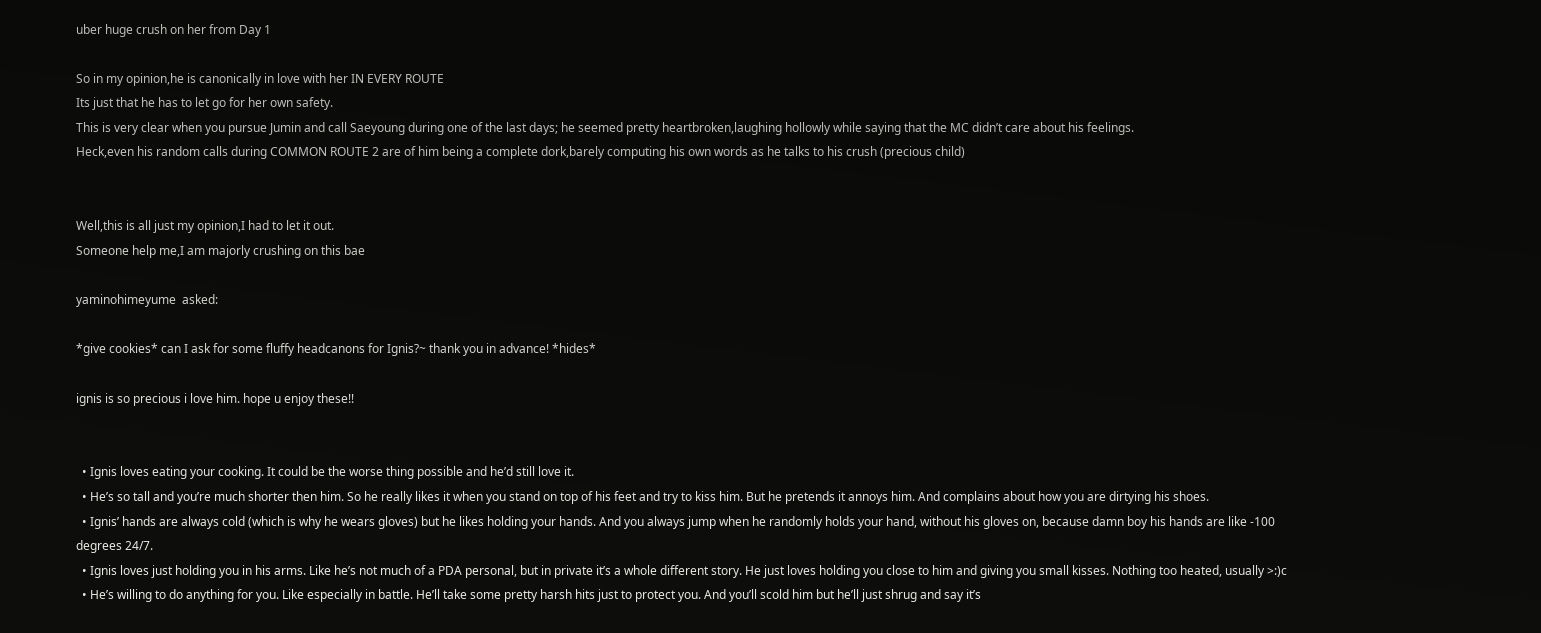uber huge crush on her from Day 1

So in my opinion,he is canonically in love with her IN EVERY ROUTE
Its just that he has to let go for her own safety.
This is very clear when you pursue Jumin and call Saeyoung during one of the last days; he seemed pretty heartbroken,laughing hollowly while saying that the MC didn’t care about his feelings.
Heck,even his random calls during COMMON ROUTE 2 are of him being a complete dork,barely computing his own words as he talks to his crush (precious child)


Well,this is all just my opinion,I had to let it out.
Someone help me,I am majorly crushing on this bae

yaminohimeyume  asked:

*give cookies* can I ask for some fluffy headcanons for Ignis?~ thank you in advance! *hides*

ignis is so precious i love him. hope u enjoy these!!


  • Ignis loves eating your cooking. It could be the worse thing possible and he’d still love it.
  • He’s so tall and you’re much shorter then him. So he really likes it when you stand on top of his feet and try to kiss him. But he pretends it annoys him. And complains about how you are dirtying his shoes.
  • Ignis’ hands are always cold (which is why he wears gloves) but he likes holding your hands. And you always jump when he randomly holds your hand, without his gloves on, because damn boy his hands are like -100 degrees 24/7.
  • Ignis loves just holding you in his arms. Like he’s not much of a PDA personal, but in private it’s a whole different story. He just loves holding you close to him and giving you small kisses. Nothing too heated, usually >:)c
  • He’s willing to do anything for you. Like especially in battle. He’ll take some pretty harsh hits just to protect you. And you’ll scold him but he’ll just shrug and say it’s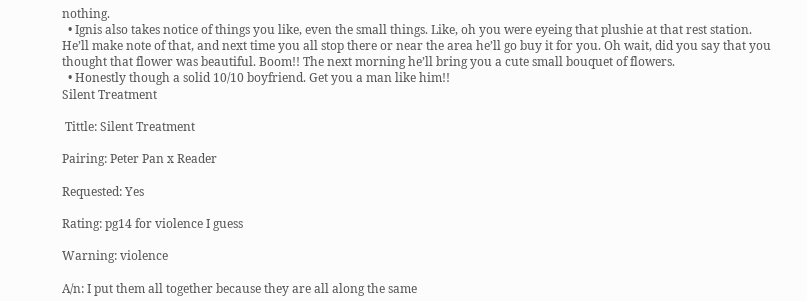nothing.
  • Ignis also takes notice of things you like, even the small things. Like, oh you were eyeing that plushie at that rest station. He’ll make note of that, and next time you all stop there or near the area he’ll go buy it for you. Oh wait, did you say that you thought that flower was beautiful. Boom!! The next morning he’ll bring you a cute small bouquet of flowers.
  • Honestly though a solid 10/10 boyfriend. Get you a man like him!!
Silent Treatment

 Tittle: Silent Treatment

Pairing: Peter Pan x Reader

Requested: Yes

Rating: pg14 for violence I guess

Warning: violence

A/n: I put them all together because they are all along the same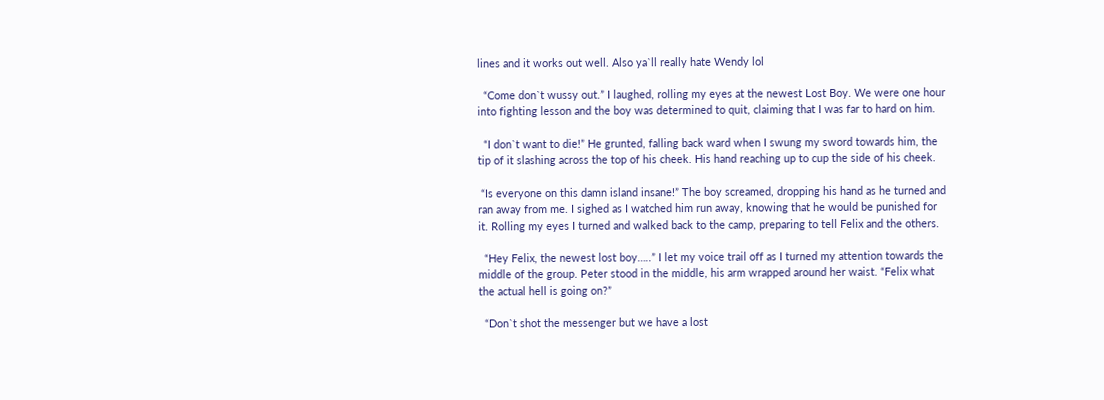lines and it works out well. Also ya`ll really hate Wendy lol

  “Come don`t wussy out.” I laughed, rolling my eyes at the newest Lost Boy. We were one hour into fighting lesson and the boy was determined to quit, claiming that I was far to hard on him.

  “I don`t want to die!” He grunted, falling back ward when I swung my sword towards him, the tip of it slashing across the top of his cheek. His hand reaching up to cup the side of his cheek.

 “Is everyone on this damn island insane!” The boy screamed, dropping his hand as he turned and ran away from me. I sighed as I watched him run away, knowing that he would be punished for it. Rolling my eyes I turned and walked back to the camp, preparing to tell Felix and the others.

  “Hey Felix, the newest lost boy…..” I let my voice trail off as I turned my attention towards the middle of the group. Peter stood in the middle, his arm wrapped around her waist. “Felix what the actual hell is going on?”

  “Don`t shot the messenger but we have a lost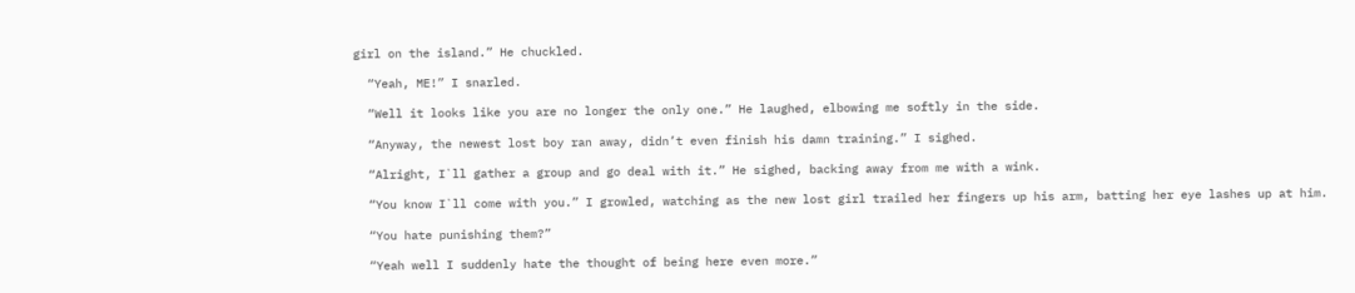girl on the island.” He chuckled.

  “Yeah, ME!” I snarled.

  “Well it looks like you are no longer the only one.” He laughed, elbowing me softly in the side.

  “Anyway, the newest lost boy ran away, didn’t even finish his damn training.” I sighed.

  “Alright, I`ll gather a group and go deal with it.” He sighed, backing away from me with a wink.

  “You know I`ll come with you.” I growled, watching as the new lost girl trailed her fingers up his arm, batting her eye lashes up at him.

  “You hate punishing them?”

  “Yeah well I suddenly hate the thought of being here even more.”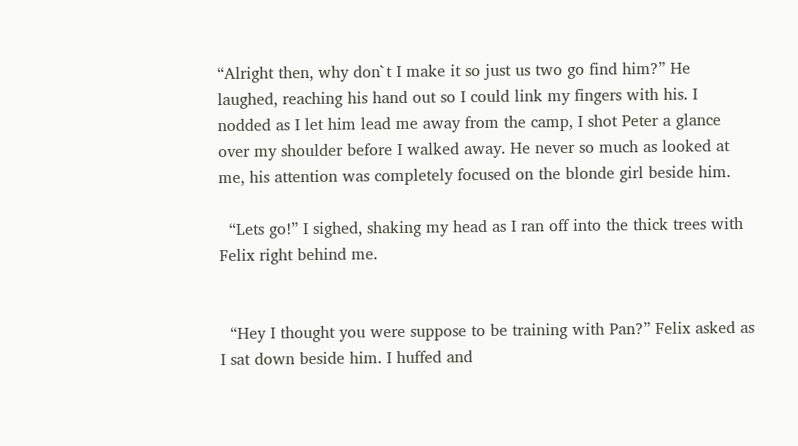“Alright then, why don`t I make it so just us two go find him?” He laughed, reaching his hand out so I could link my fingers with his. I nodded as I let him lead me away from the camp, I shot Peter a glance over my shoulder before I walked away. He never so much as looked at me, his attention was completely focused on the blonde girl beside him.

  “Lets go!” I sighed, shaking my head as I ran off into the thick trees with Felix right behind me.


  “Hey I thought you were suppose to be training with Pan?” Felix asked as I sat down beside him. I huffed and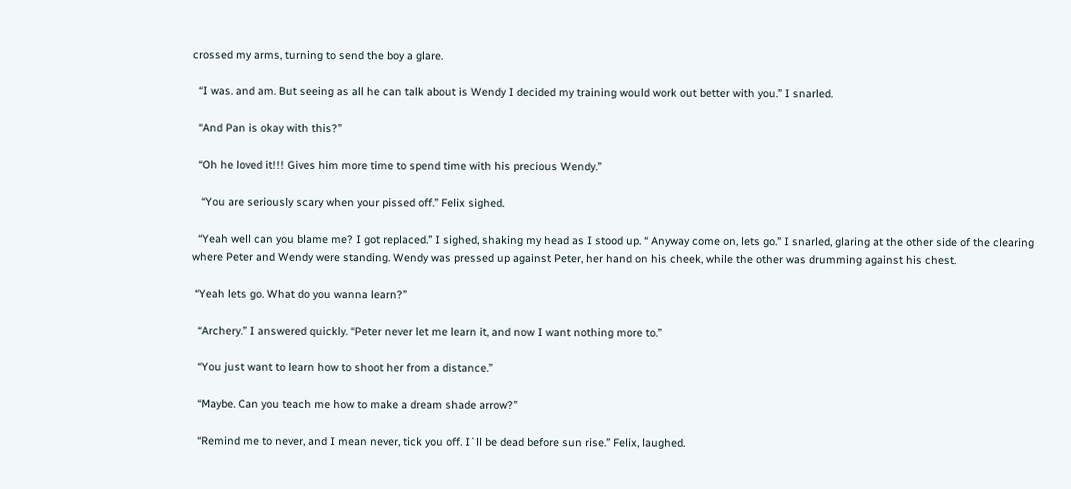crossed my arms, turning to send the boy a glare.

  “I was. and am. But seeing as all he can talk about is Wendy I decided my training would work out better with you.” I snarled.

  “And Pan is okay with this?”

  “Oh he loved it!!! Gives him more time to spend time with his precious Wendy.”

   “You are seriously scary when your pissed off.” Felix sighed.

  “Yeah well can you blame me? I got replaced.” I sighed, shaking my head as I stood up. “ Anyway come on, lets go.” I snarled, glaring at the other side of the clearing where Peter and Wendy were standing. Wendy was pressed up against Peter, her hand on his cheek, while the other was drumming against his chest.

 “Yeah lets go. What do you wanna learn?”

  “Archery.” I answered quickly. “Peter never let me learn it, and now I want nothing more to.”

  “You just want to learn how to shoot her from a distance.”

  “Maybe. Can you teach me how to make a dream shade arrow?”

  “Remind me to never, and I mean never, tick you off. I`ll be dead before sun rise.” Felix, laughed.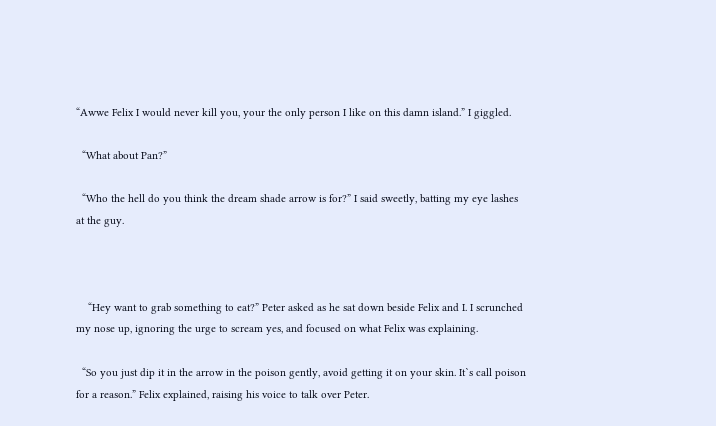“Awwe Felix I would never kill you, your the only person I like on this damn island.” I giggled.

  “What about Pan?”

  “Who the hell do you think the dream shade arrow is for?” I said sweetly, batting my eye lashes at the guy.



    “Hey want to grab something to eat?” Peter asked as he sat down beside Felix and I. I scrunched my nose up, ignoring the urge to scream yes, and focused on what Felix was explaining.

  “So you just dip it in the arrow in the poison gently, avoid getting it on your skin. It`s call poison for a reason.” Felix explained, raising his voice to talk over Peter.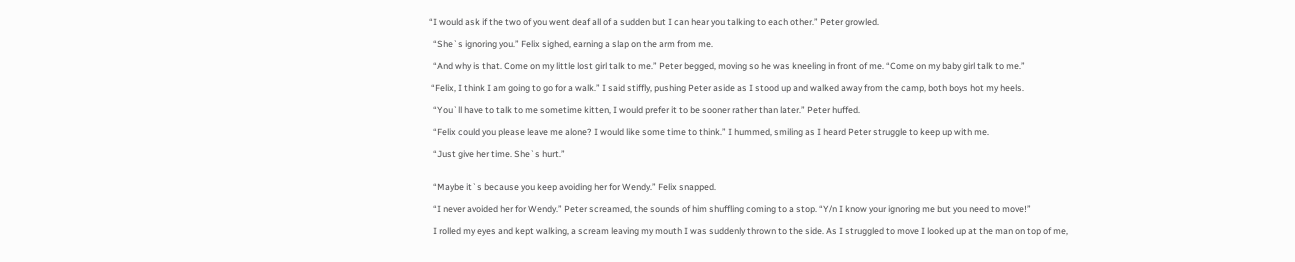“I would ask if the two of you went deaf all of a sudden but I can hear you talking to each other.” Peter growled.

  “She`s ignoring you.” Felix sighed, earning a slap on the arm from me.

  “And why is that. Come on my little lost girl talk to me.” Peter begged, moving so he was kneeling in front of me. “Come on my baby girl talk to me.”

 “Felix, I think I am going to go for a walk.” I said stiffly, pushing Peter aside as I stood up and walked away from the camp, both boys hot my heels.

  “You`ll have to talk to me sometime kitten, I would prefer it to be sooner rather than later.” Peter huffed.

  “Felix could you please leave me alone? I would like some time to think.” I hummed, smiling as I heard Peter struggle to keep up with me.

  “Just give her time. She`s hurt.”


  “Maybe it`s because you keep avoiding her for Wendy.” Felix snapped.

  “I never avoided her for Wendy.” Peter screamed, the sounds of him shuffling coming to a stop. “Y/n I know your ignoring me but you need to move!”

  I rolled my eyes and kept walking, a scream leaving my mouth I was suddenly thrown to the side. As I struggled to move I looked up at the man on top of me,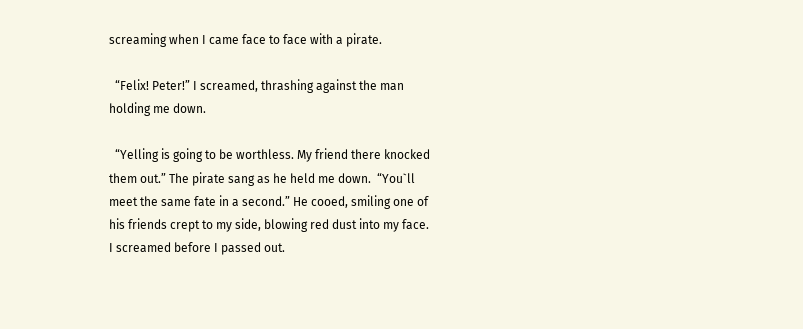screaming when I came face to face with a pirate.

  “Felix! Peter!” I screamed, thrashing against the man holding me down.

  “Yelling is going to be worthless. My friend there knocked them out.” The pirate sang as he held me down.  “You`ll meet the same fate in a second.” He cooed, smiling one of his friends crept to my side, blowing red dust into my face. I screamed before I passed out.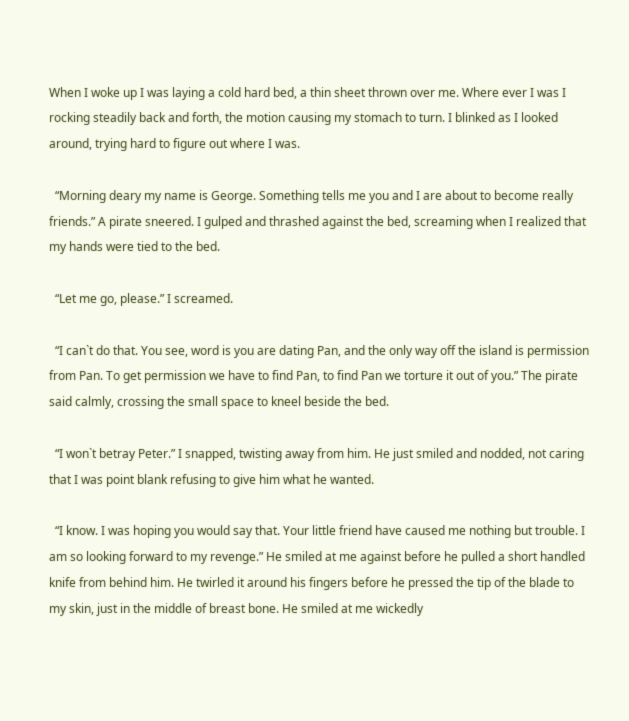When I woke up I was laying a cold hard bed, a thin sheet thrown over me. Where ever I was I rocking steadily back and forth, the motion causing my stomach to turn. I blinked as I looked around, trying hard to figure out where I was.

  “Morning deary my name is George. Something tells me you and I are about to become really friends.” A pirate sneered. I gulped and thrashed against the bed, screaming when I realized that my hands were tied to the bed.

  “Let me go, please.” I screamed.

  “I can`t do that. You see, word is you are dating Pan, and the only way off the island is permission from Pan. To get permission we have to find Pan, to find Pan we torture it out of you.” The pirate said calmly, crossing the small space to kneel beside the bed.

  “I won`t betray Peter.” I snapped, twisting away from him. He just smiled and nodded, not caring that I was point blank refusing to give him what he wanted.

  “I know. I was hoping you would say that. Your little friend have caused me nothing but trouble. I am so looking forward to my revenge.” He smiled at me against before he pulled a short handled knife from behind him. He twirled it around his fingers before he pressed the tip of the blade to my skin, just in the middle of breast bone. He smiled at me wickedly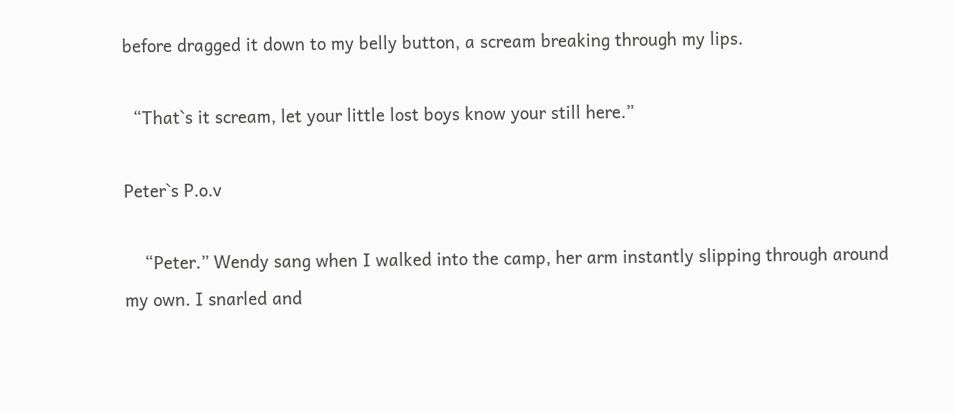before dragged it down to my belly button, a scream breaking through my lips.

  “That`s it scream, let your little lost boys know your still here.”

Peter`s P.o.v

    “Peter.” Wendy sang when I walked into the camp, her arm instantly slipping through around my own. I snarled and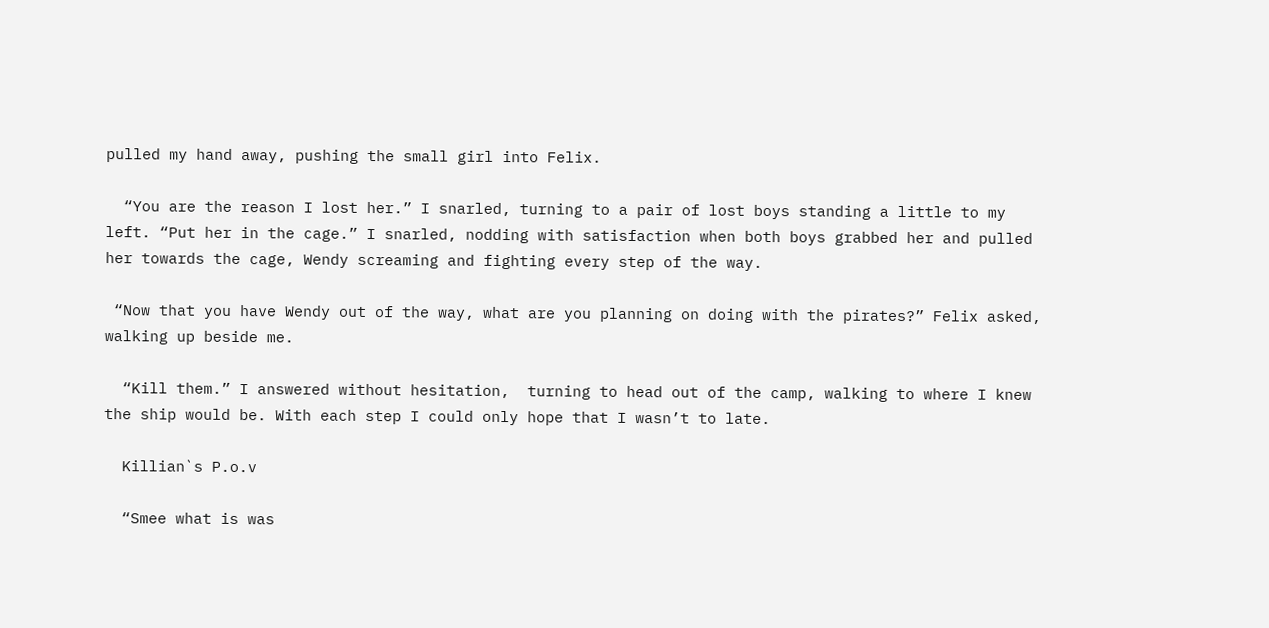pulled my hand away, pushing the small girl into Felix.

  “You are the reason I lost her.” I snarled, turning to a pair of lost boys standing a little to my left. “Put her in the cage.” I snarled, nodding with satisfaction when both boys grabbed her and pulled her towards the cage, Wendy screaming and fighting every step of the way.

 “Now that you have Wendy out of the way, what are you planning on doing with the pirates?” Felix asked,  walking up beside me.

  “Kill them.” I answered without hesitation,  turning to head out of the camp, walking to where I knew the ship would be. With each step I could only hope that I wasn’t to late.

  Killian`s P.o.v

  “Smee what is was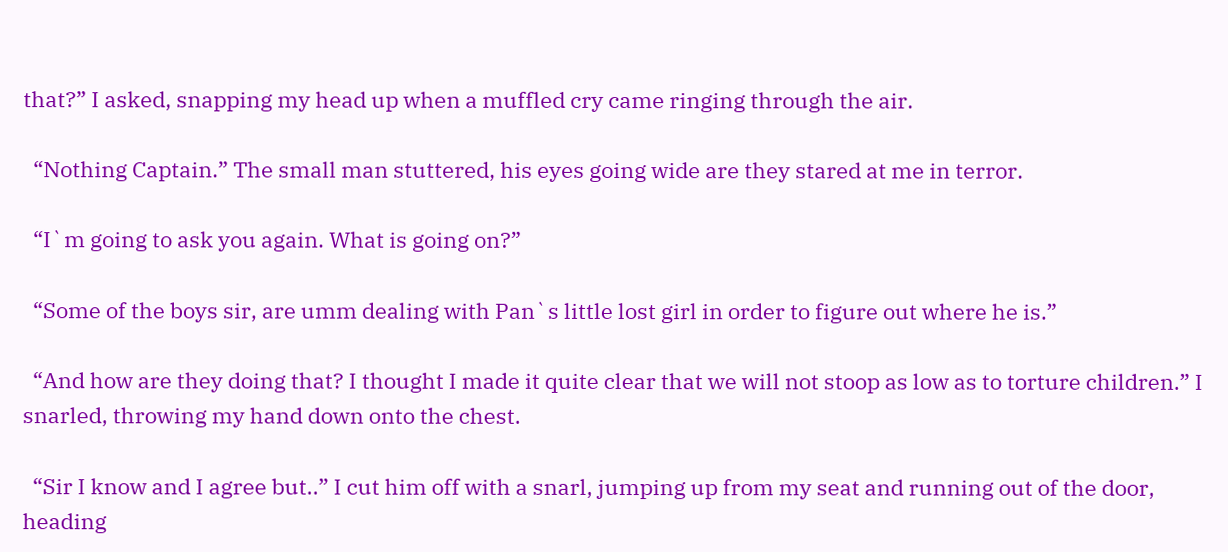that?” I asked, snapping my head up when a muffled cry came ringing through the air.

  “Nothing Captain.” The small man stuttered, his eyes going wide are they stared at me in terror.

  “I`m going to ask you again. What is going on?”

  “Some of the boys sir, are umm dealing with Pan`s little lost girl in order to figure out where he is.”

  “And how are they doing that? I thought I made it quite clear that we will not stoop as low as to torture children.” I snarled, throwing my hand down onto the chest.

  “Sir I know and I agree but..” I cut him off with a snarl, jumping up from my seat and running out of the door, heading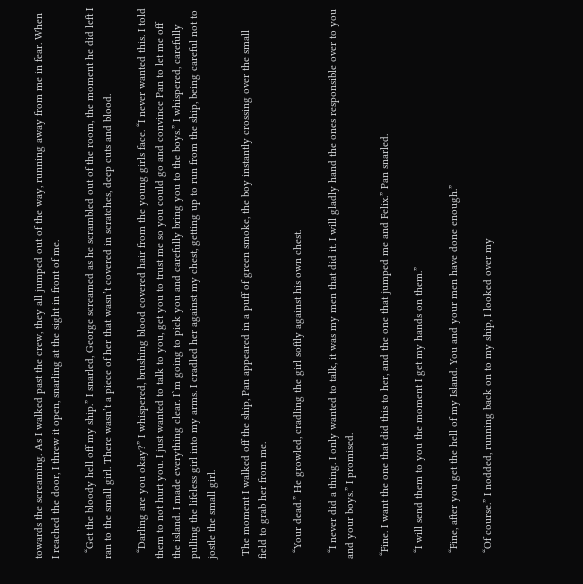towards the screaming. As I walked past the crew, they all jumped out of the way, running away from me in fear. When I reached the door, I threw it open, snarling at the sight in front of me.

  “Get the bloody hell off my ship.” I snarled, George screamed as he scrambled out of the room, the moment he did left I ran to the small girl. There wasn’t a piece of her that wasn’t covered in scratches, deep cuts and blood.

  “Darling are you okay?” I whispered, brushing blood covered hair from the young girls face. “I never wanted this. I told them to not hurt you. I just wanted to talk to you, get you to trust me so you could go and convince Pan to let me off the island. I made everything clear. I`m going to pick you and carefully bring you to the boys.” I whispered, carefully pulling the lifeless girl into my arms. I cradled her against my chest, getting up to run from the ship, being careful not to jostle the small girl.

 The moment I walked off the ship, Pan appeared in a puff of green smoke, the boy instantly crossing over the small field to grab her from me.

  “Your dead.” He growled, cradling the girl softly against his own chest.

  “I never did a thing. I only wanted to talk, it was my men that did it. I will gladly hand the ones responsible over to you and your boys.” I promised.

 “Fine. I want the one that did this to her, and the one that jumped me and Felix.” Pan snarled.

  “I will send them to you the moment I get my hands on them.”

  “Fine, after you get the hell of my Island. You and your men have done enough.”

  “Of course.” I nodded, running back on to my ship, I looked over my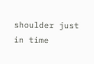shoulder just in time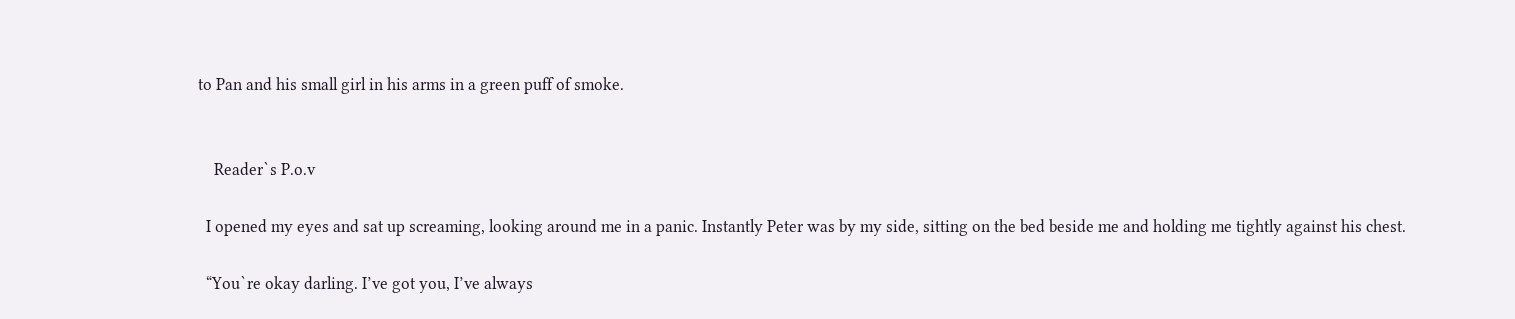to Pan and his small girl in his arms in a green puff of smoke.


    Reader`s P.o.v

  I opened my eyes and sat up screaming, looking around me in a panic. Instantly Peter was by my side, sitting on the bed beside me and holding me tightly against his chest.

  “You`re okay darling. I’ve got you, I’ve always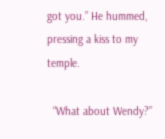got you.” He hummed, pressing a kiss to my temple.

  “What about Wendy?”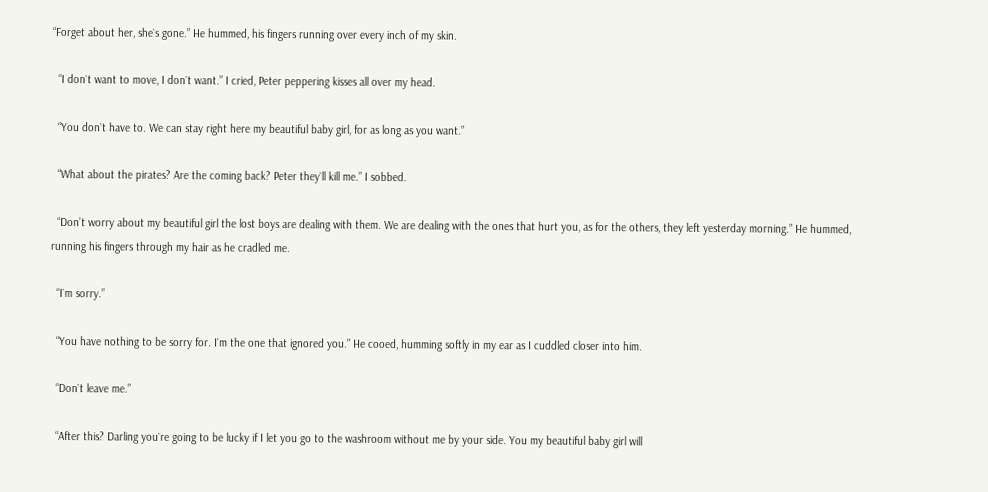“Forget about her, she`s gone.” He hummed, his fingers running over every inch of my skin.

  “I don`t want to move, I don`t want.” I cried, Peter peppering kisses all over my head.

  “You don`t have to. We can stay right here my beautiful baby girl, for as long as you want.”

  “What about the pirates? Are the coming back? Peter they`ll kill me.” I sobbed.

  “Don’t worry about my beautiful girl the lost boys are dealing with them. We are dealing with the ones that hurt you, as for the others, they left yesterday morning.” He hummed, running his fingers through my hair as he cradled me.

  “I`m sorry.”

  “You have nothing to be sorry for. I`m the one that ignored you.” He cooed, humming softly in my ear as I cuddled closer into him.

  “Don`t leave me.”

  “After this? Darling you`re going to be lucky if I let you go to the washroom without me by your side. You my beautiful baby girl will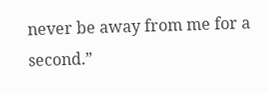never be away from me for a second.”